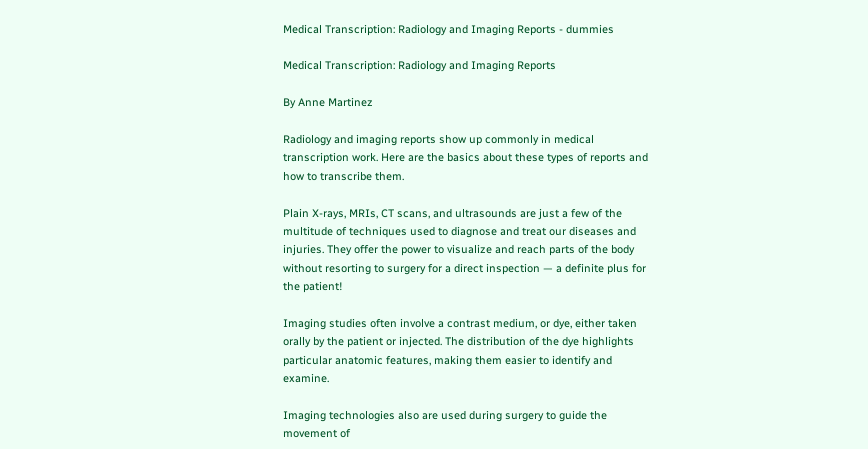Medical Transcription: Radiology and Imaging Reports - dummies

Medical Transcription: Radiology and Imaging Reports

By Anne Martinez

Radiology and imaging reports show up commonly in medical transcription work. Here are the basics about these types of reports and how to transcribe them.

Plain X-rays, MRIs, CT scans, and ultrasounds are just a few of the multitude of techniques used to diagnose and treat our diseases and injuries. They offer the power to visualize and reach parts of the body without resorting to surgery for a direct inspection — a definite plus for the patient!

Imaging studies often involve a contrast medium, or dye, either taken orally by the patient or injected. The distribution of the dye highlights particular anatomic features, making them easier to identify and examine.

Imaging technologies also are used during surgery to guide the movement of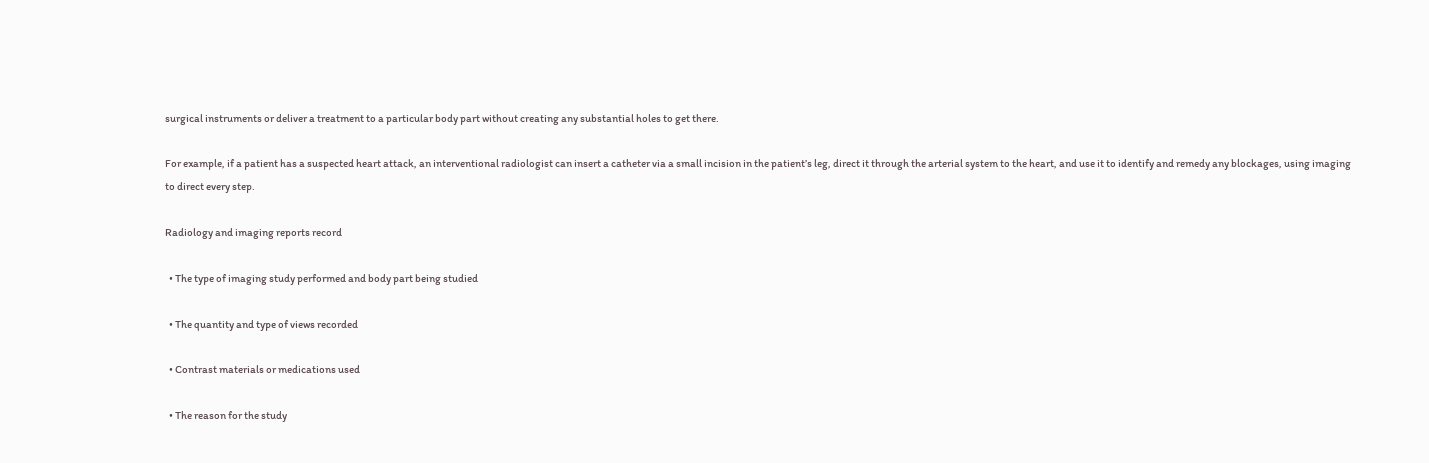surgical instruments or deliver a treatment to a particular body part without creating any substantial holes to get there.

For example, if a patient has a suspected heart attack, an interventional radiologist can insert a catheter via a small incision in the patient’s leg, direct it through the arterial system to the heart, and use it to identify and remedy any blockages, using imaging to direct every step.

Radiology and imaging reports record

  • The type of imaging study performed and body part being studied

  • The quantity and type of views recorded

  • Contrast materials or medications used

  • The reason for the study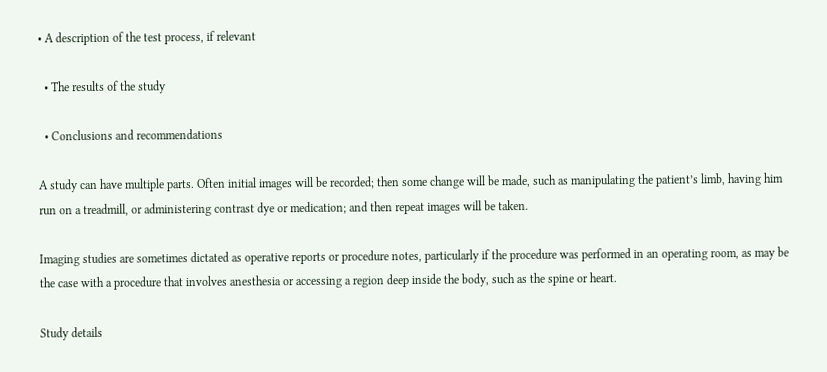• A description of the test process, if relevant

  • The results of the study

  • Conclusions and recommendations

A study can have multiple parts. Often initial images will be recorded; then some change will be made, such as manipulating the patient’s limb, having him run on a treadmill, or administering contrast dye or medication; and then repeat images will be taken.

Imaging studies are sometimes dictated as operative reports or procedure notes, particularly if the procedure was performed in an operating room, as may be the case with a procedure that involves anesthesia or accessing a region deep inside the body, such as the spine or heart.

Study details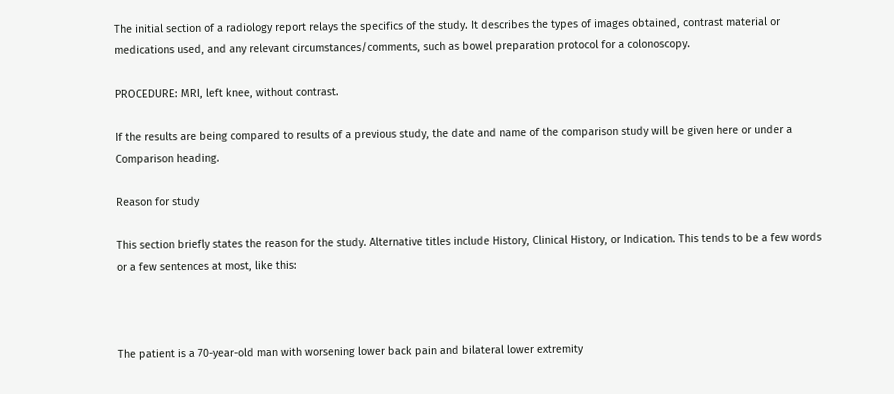The initial section of a radiology report relays the specifics of the study. It describes the types of images obtained, contrast material or medications used, and any relevant circumstances/comments, such as bowel preparation protocol for a colonoscopy.

PROCEDURE: MRI, left knee, without contrast.

If the results are being compared to results of a previous study, the date and name of the comparison study will be given here or under a Comparison heading.

Reason for study

This section briefly states the reason for the study. Alternative titles include History, Clinical History, or Indication. This tends to be a few words or a few sentences at most, like this:



The patient is a 70-year-old man with worsening lower back pain and bilateral lower extremity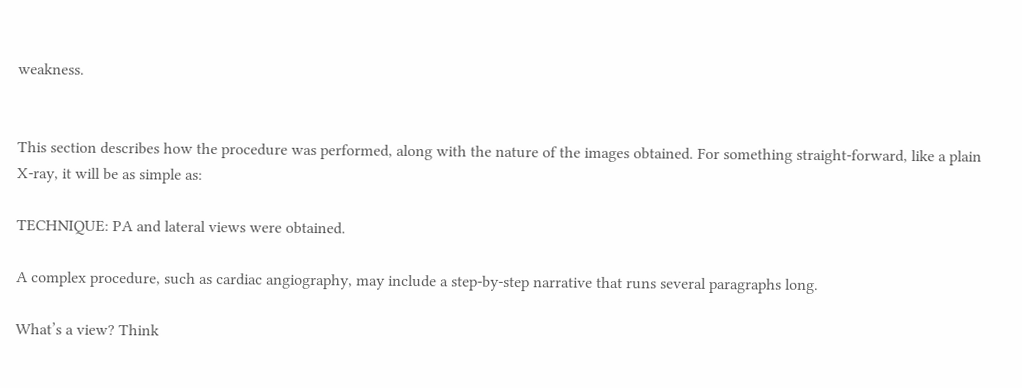weakness.


This section describes how the procedure was performed, along with the nature of the images obtained. For something straight-forward, like a plain X-ray, it will be as simple as:

TECHNIQUE: PA and lateral views were obtained.

A complex procedure, such as cardiac angiography, may include a step-by-step narrative that runs several paragraphs long.

What’s a view? Think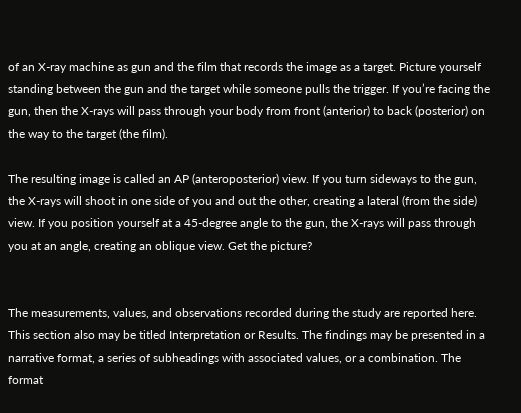of an X-ray machine as gun and the film that records the image as a target. Picture yourself standing between the gun and the target while someone pulls the trigger. If you’re facing the gun, then the X-rays will pass through your body from front (anterior) to back (posterior) on the way to the target (the film).

The resulting image is called an AP (anteroposterior) view. If you turn sideways to the gun, the X-rays will shoot in one side of you and out the other, creating a lateral (from the side) view. If you position yourself at a 45-degree angle to the gun, the X-rays will pass through you at an angle, creating an oblique view. Get the picture?


The measurements, values, and observations recorded during the study are reported here. This section also may be titled Interpretation or Results. The findings may be presented in a narrative format, a series of subheadings with associated values, or a combination. The format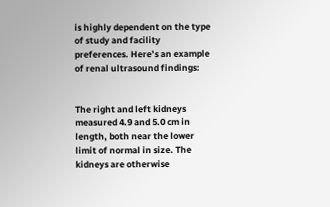is highly dependent on the type of study and facility preferences. Here’s an example of renal ultrasound findings:


The right and left kidneys measured 4.9 and 5.0 cm in length, both near the lower limit of normal in size. The kidneys are otherwise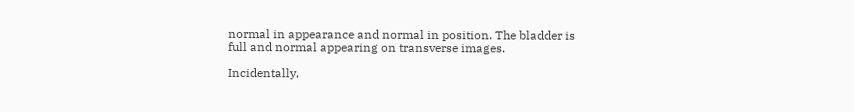normal in appearance and normal in position. The bladder is full and normal appearing on transverse images.

Incidentally,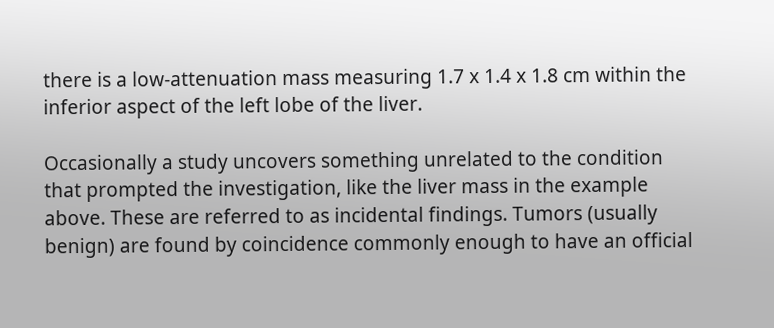there is a low-attenuation mass measuring 1.7 x 1.4 x 1.8 cm within the inferior aspect of the left lobe of the liver.

Occasionally a study uncovers something unrelated to the condition that prompted the investigation, like the liver mass in the example above. These are referred to as incidental findings. Tumors (usually benign) are found by coincidence commonly enough to have an official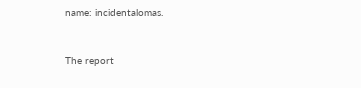name: incidentalomas.


The report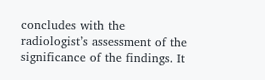concludes with the radiologist’s assessment of the significance of the findings. It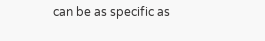can be as specific as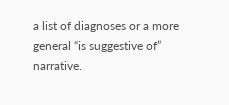a list of diagnoses or a more general “is suggestive of” narrative.